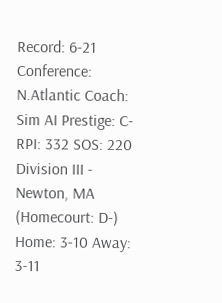Record: 6-21 Conference: N.Atlantic Coach: Sim AI Prestige: C- RPI: 332 SOS: 220
Division III - Newton, MA (Homecourt: D-)
Home: 3-10 Away: 3-11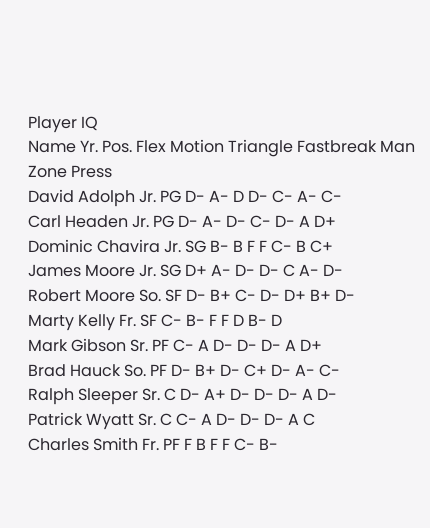Player IQ
Name Yr. Pos. Flex Motion Triangle Fastbreak Man Zone Press
David Adolph Jr. PG D- A- D D- C- A- C-
Carl Headen Jr. PG D- A- D- C- D- A D+
Dominic Chavira Jr. SG B- B F F C- B C+
James Moore Jr. SG D+ A- D- D- C A- D-
Robert Moore So. SF D- B+ C- D- D+ B+ D-
Marty Kelly Fr. SF C- B- F F D B- D
Mark Gibson Sr. PF C- A D- D- D- A D+
Brad Hauck So. PF D- B+ D- C+ D- A- C-
Ralph Sleeper Sr. C D- A+ D- D- D- A D-
Patrick Wyatt Sr. C C- A D- D- D- A C
Charles Smith Fr. PF F B F F C- B-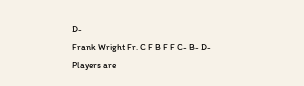D-
Frank Wright Fr. C F B F F C- B- D-
Players are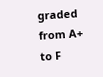graded from A+ to F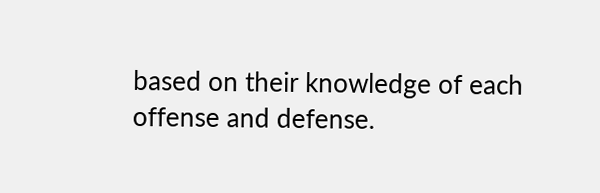based on their knowledge of each offense and defense.